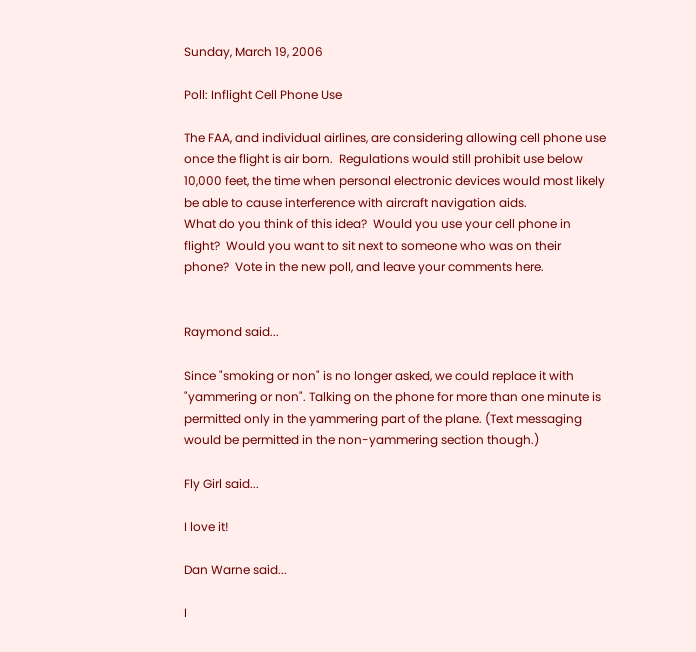Sunday, March 19, 2006

Poll: Inflight Cell Phone Use

The FAA, and individual airlines, are considering allowing cell phone use once the flight is air born.  Regulations would still prohibit use below 10,000 feet, the time when personal electronic devices would most likely be able to cause interference with aircraft navigation aids.
What do you think of this idea?  Would you use your cell phone in flight?  Would you want to sit next to someone who was on their phone?  Vote in the new poll, and leave your comments here.


Raymond said...

Since "smoking or non" is no longer asked, we could replace it with "yammering or non". Talking on the phone for more than one minute is permitted only in the yammering part of the plane. (Text messaging would be permitted in the non-yammering section though.)

Fly Girl said...

I love it!

Dan Warne said...

I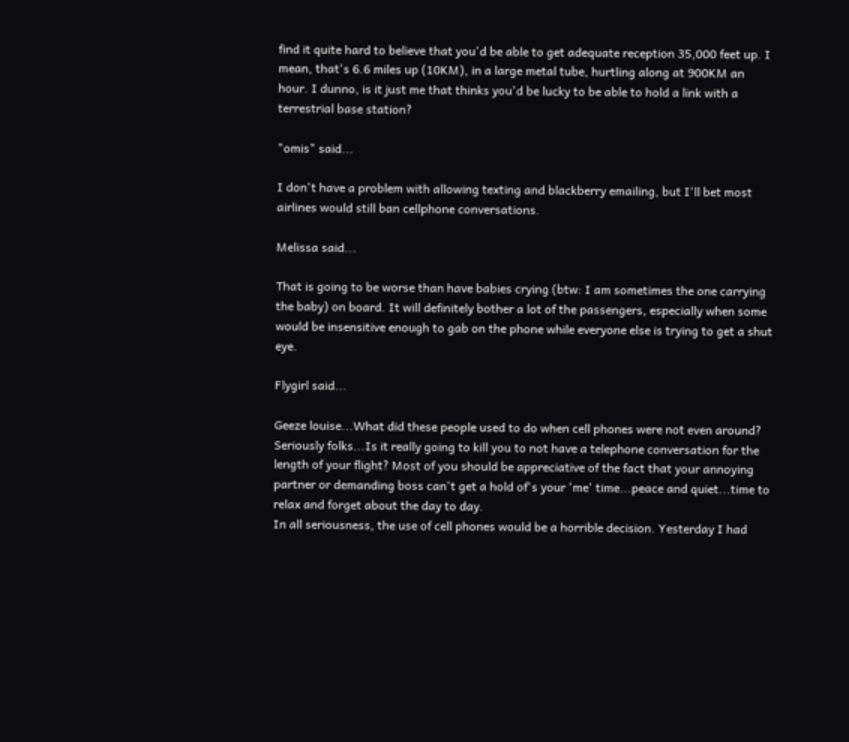find it quite hard to believe that you'd be able to get adequate reception 35,000 feet up. I mean, that's 6.6 miles up (10KM), in a large metal tube, hurtling along at 900KM an hour. I dunno, is it just me that thinks you'd be lucky to be able to hold a link with a terrestrial base station?

"omis" said...

I don't have a problem with allowing texting and blackberry emailing, but I'll bet most airlines would still ban cellphone conversations.

Melissa said...

That is going to be worse than have babies crying (btw: I am sometimes the one carrying the baby) on board. It will definitely bother a lot of the passengers, especially when some would be insensitive enough to gab on the phone while everyone else is trying to get a shut eye.

Flygirl said...

Geeze louise...What did these people used to do when cell phones were not even around? Seriously folks...Is it really going to kill you to not have a telephone conversation for the length of your flight? Most of you should be appreciative of the fact that your annoying partner or demanding boss can't get a hold of's your 'me' time...peace and quiet...time to relax and forget about the day to day.
In all seriousness, the use of cell phones would be a horrible decision. Yesterday I had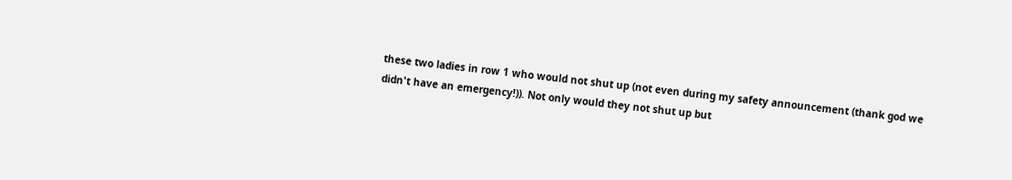these two ladies in row 1 who would not shut up (not even during my safety announcement (thank god we didn't have an emergency!)). Not only would they not shut up but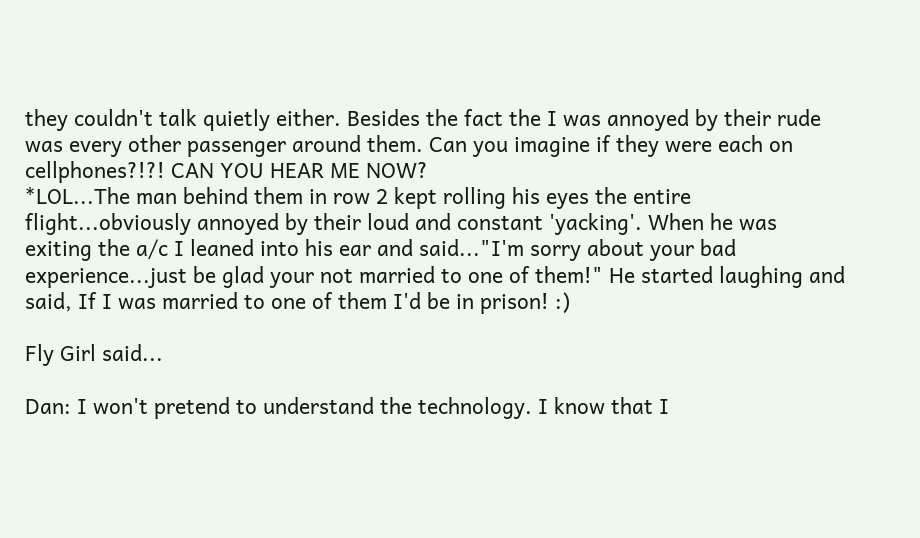they couldn't talk quietly either. Besides the fact the I was annoyed by their rude was every other passenger around them. Can you imagine if they were each on cellphones?!?! CAN YOU HEAR ME NOW?
*LOL...The man behind them in row 2 kept rolling his eyes the entire flight...obviously annoyed by their loud and constant 'yacking'. When he was exiting the a/c I leaned into his ear and said..."I'm sorry about your bad experience...just be glad your not married to one of them!" He started laughing and said, If I was married to one of them I'd be in prison! :)

Fly Girl said...

Dan: I won't pretend to understand the technology. I know that I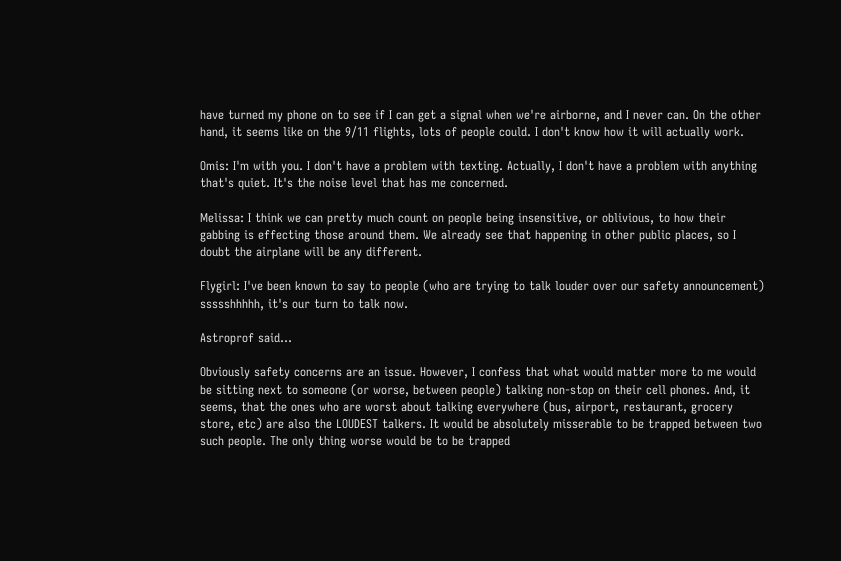have turned my phone on to see if I can get a signal when we're airborne, and I never can. On the other hand, it seems like on the 9/11 flights, lots of people could. I don't know how it will actually work.

Omis: I'm with you. I don't have a problem with texting. Actually, I don't have a problem with anything that's quiet. It's the noise level that has me concerned.

Melissa: I think we can pretty much count on people being insensitive, or oblivious, to how their gabbing is effecting those around them. We already see that happening in other public places, so I doubt the airplane will be any different.

Flygirl: I've been known to say to people (who are trying to talk louder over our safety announcement) ssssshhhhh, it's our turn to talk now.

Astroprof said...

Obviously safety concerns are an issue. However, I confess that what would matter more to me would be sitting next to someone (or worse, between people) talking non-stop on their cell phones. And, it seems, that the ones who are worst about talking everywhere (bus, airport, restaurant, grocery store, etc) are also the LOUDEST talkers. It would be absolutely misserable to be trapped between two such people. The only thing worse would be to be trapped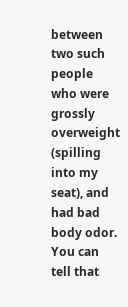between two such people who were grossly overweight (spilling into my seat), and had bad body odor.
You can tell that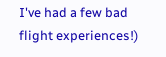I've had a few bad flight experiences!)